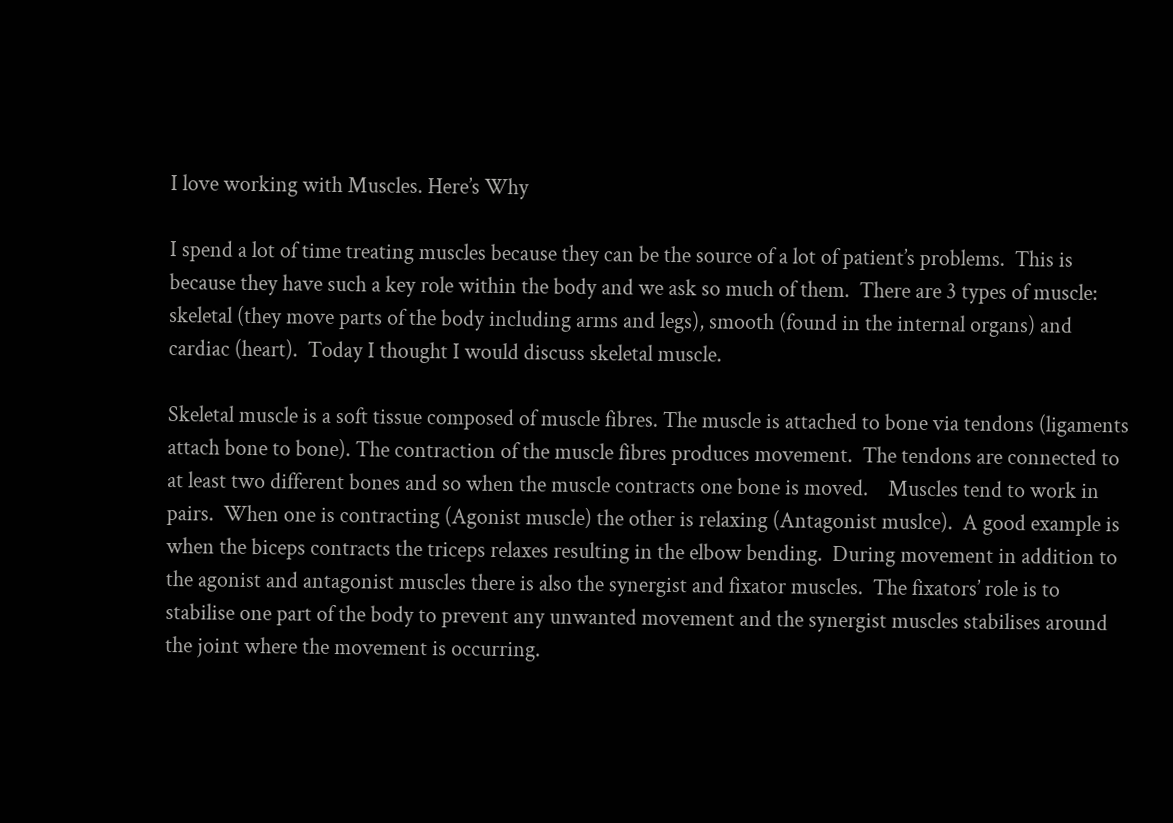I love working with Muscles. Here’s Why

I spend a lot of time treating muscles because they can be the source of a lot of patient’s problems.  This is because they have such a key role within the body and we ask so much of them.  There are 3 types of muscle: skeletal (they move parts of the body including arms and legs), smooth (found in the internal organs) and cardiac (heart).  Today I thought I would discuss skeletal muscle.

Skeletal muscle is a soft tissue composed of muscle fibres. The muscle is attached to bone via tendons (ligaments attach bone to bone). The contraction of the muscle fibres produces movement.  The tendons are connected to at least two different bones and so when the muscle contracts one bone is moved.    Muscles tend to work in pairs.  When one is contracting (Agonist muscle) the other is relaxing (Antagonist muslce).  A good example is when the biceps contracts the triceps relaxes resulting in the elbow bending.  During movement in addition to the agonist and antagonist muscles there is also the synergist and fixator muscles.  The fixators’ role is to stabilise one part of the body to prevent any unwanted movement and the synergist muscles stabilises around the joint where the movement is occurring.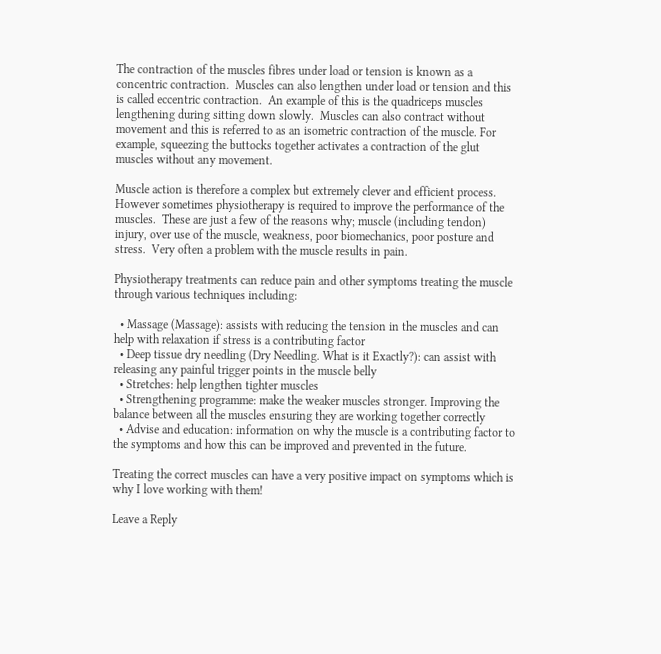The contraction of the muscles fibres under load or tension is known as a concentric contraction.  Muscles can also lengthen under load or tension and this is called eccentric contraction.  An example of this is the quadriceps muscles lengthening during sitting down slowly.  Muscles can also contract without movement and this is referred to as an isometric contraction of the muscle. For example, squeezing the buttocks together activates a contraction of the glut muscles without any movement.

Muscle action is therefore a complex but extremely clever and efficient process.  However sometimes physiotherapy is required to improve the performance of the muscles.  These are just a few of the reasons why; muscle (including tendon) injury, over use of the muscle, weakness, poor biomechanics, poor posture and stress.  Very often a problem with the muscle results in pain.

Physiotherapy treatments can reduce pain and other symptoms treating the muscle through various techniques including:

  • Massage (Massage): assists with reducing the tension in the muscles and can help with relaxation if stress is a contributing factor
  • Deep tissue dry needling (Dry Needling. What is it Exactly?): can assist with releasing any painful trigger points in the muscle belly
  • Stretches: help lengthen tighter muscles
  • Strengthening programme: make the weaker muscles stronger. Improving the balance between all the muscles ensuring they are working together correctly
  • Advise and education: information on why the muscle is a contributing factor to the symptoms and how this can be improved and prevented in the future.

Treating the correct muscles can have a very positive impact on symptoms which is why I love working with them!

Leave a Reply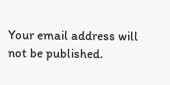Your email address will not be published.